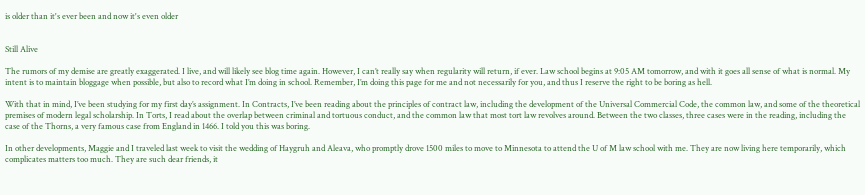is older than it's ever been and now it's even older


Still Alive

The rumors of my demise are greatly exaggerated. I live, and will likely see blog time again. However, I can’t really say when regularity will return, if ever. Law school begins at 9:05 AM tomorrow, and with it goes all sense of what is normal. My intent is to maintain bloggage when possible, but also to record what I’m doing in school. Remember, I’m doing this page for me and not necessarily for you, and thus I reserve the right to be boring as hell.

With that in mind, I’ve been studying for my first day’s assignment. In Contracts, I’ve been reading about the principles of contract law, including the development of the Universal Commercial Code, the common law, and some of the theoretical premises of modern legal scholarship. In Torts, I read about the overlap between criminal and tortuous conduct, and the common law that most tort law revolves around. Between the two classes, three cases were in the reading, including the case of the Thorns, a very famous case from England in 1466. I told you this was boring.

In other developments, Maggie and I traveled last week to visit the wedding of Haygruh and Aleava, who promptly drove 1500 miles to move to Minnesota to attend the U of M law school with me. They are now living here temporarily, which complicates matters too much. They are such dear friends, it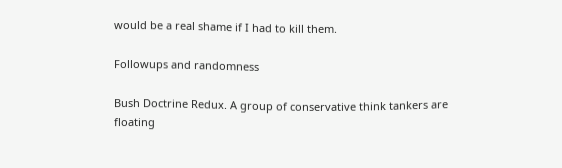would be a real shame if I had to kill them.

Followups and randomness

Bush Doctrine Redux. A group of conservative think tankers are floating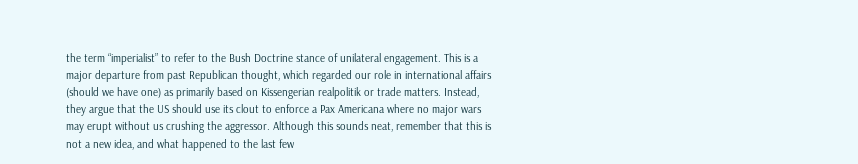the term “imperialist” to refer to the Bush Doctrine stance of unilateral engagement. This is a major departure from past Republican thought, which regarded our role in international affairs (should we have one) as primarily based on Kissengerian realpolitik or trade matters. Instead, they argue that the US should use its clout to enforce a Pax Americana where no major wars may erupt without us crushing the aggressor. Although this sounds neat, remember that this is not a new idea, and what happened to the last few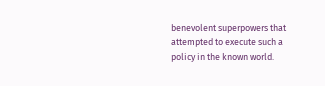benevolent superpowers that attempted to execute such a policy in the known world.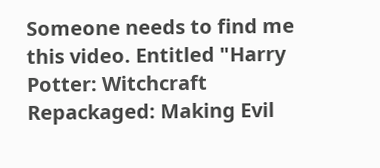Someone needs to find me this video. Entitled "Harry Potter: Witchcraft Repackaged: Making Evil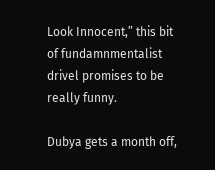Look Innocent,” this bit of fundamnmentalist drivel promises to be really funny.

Dubya gets a month off,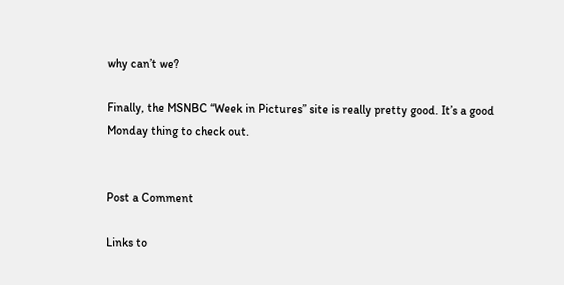why can’t we?

Finally, the MSNBC “Week in Pictures” site is really pretty good. It’s a good Monday thing to check out.


Post a Comment

Links to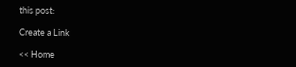this post:

Create a Link

<< Home